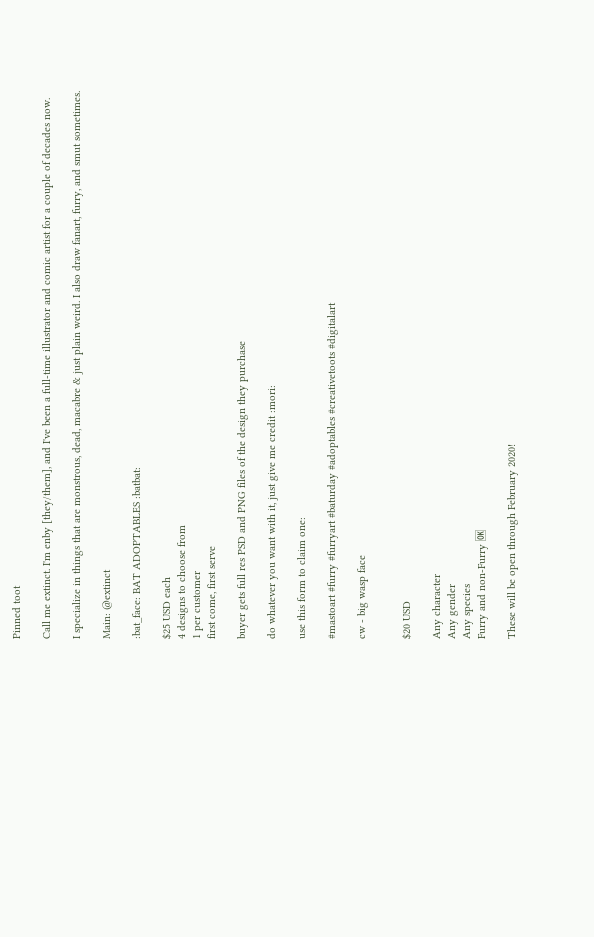Pinned toot

Call me extinct. I'm enby [they/them], and I've been a full-time illustrator and comic artist for a couple of decades now.

I specialize in things that are monstrous, dead, macabre & just plain weird. I also draw fanart, furry, and smut sometimes.

Main: @extinct

:bat_face: BAT ADOPTABLES :batbat:

$25 USD each
4 designs to choose from
1 per customer
first come, first serve

buyer gets full res PSD and PNG files of the design they purchase

do whatever you want with it, just give me credit :mori:

use this form to claim one:

#mastoart #furry #furryart #baturday #adoptables #creativetoots #digitalart

cw - big wasp face


$20 USD

Any character
Any gender
Any species
Furry and non-Furry 🆗

These will be open through February 2020!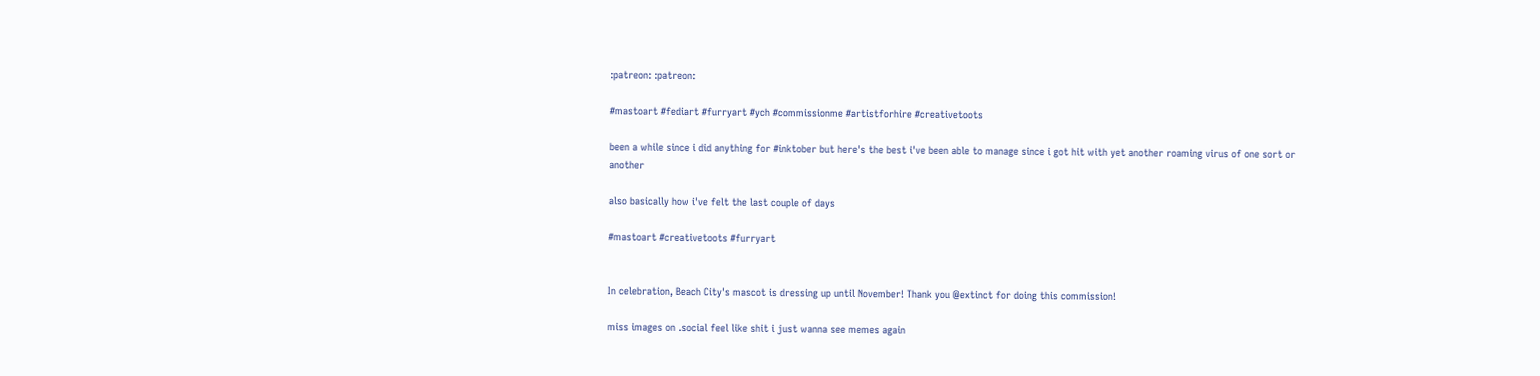:patreon: :patreon:

#mastoart #fediart #furryart #ych #commissionme #artistforhire #creativetoots

been a while since i did anything for #inktober but here's the best i've been able to manage since i got hit with yet another roaming virus of one sort or another

also basically how i've felt the last couple of days

#mastoart #creativetoots #furryart


In celebration, Beach City's mascot is dressing up until November! Thank you @extinct for doing this commission!

miss images on .social feel like shit i just wanna see memes again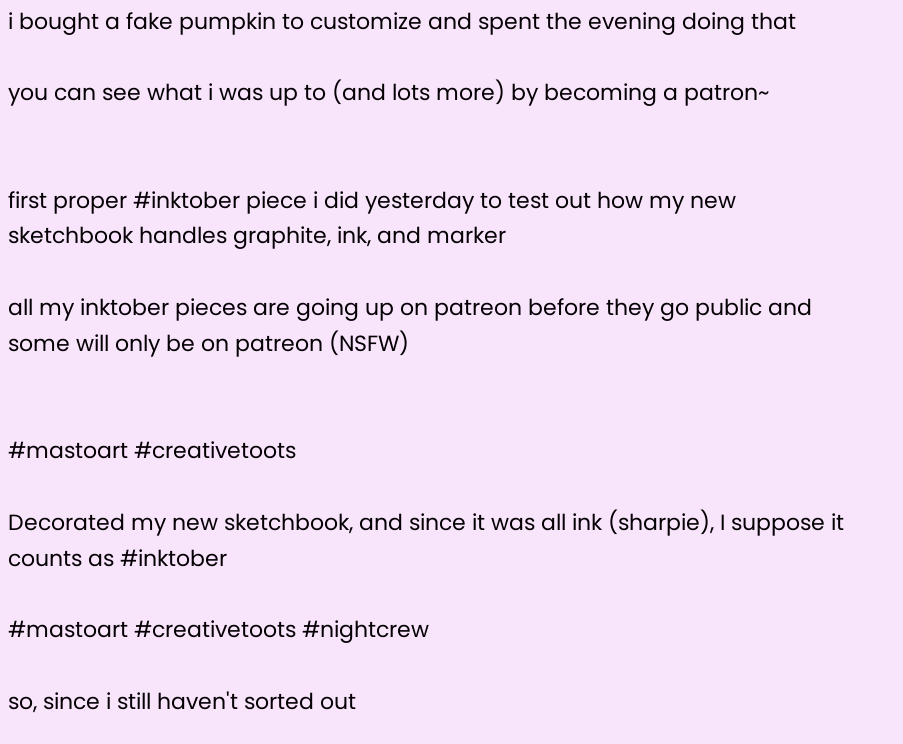i bought a fake pumpkin to customize and spent the evening doing that

you can see what i was up to (and lots more) by becoming a patron~


first proper #inktober piece i did yesterday to test out how my new sketchbook handles graphite, ink, and marker

all my inktober pieces are going up on patreon before they go public and some will only be on patreon (NSFW)


#mastoart #creativetoots

Decorated my new sketchbook, and since it was all ink (sharpie), I suppose it counts as #inktober

#mastoart #creativetoots #nightcrew

so, since i still haven't sorted out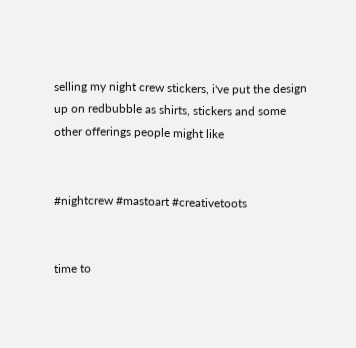selling my night crew stickers, i've put the design up on redbubble as shirts, stickers and some other offerings people might like


#nightcrew #mastoart #creativetoots


time to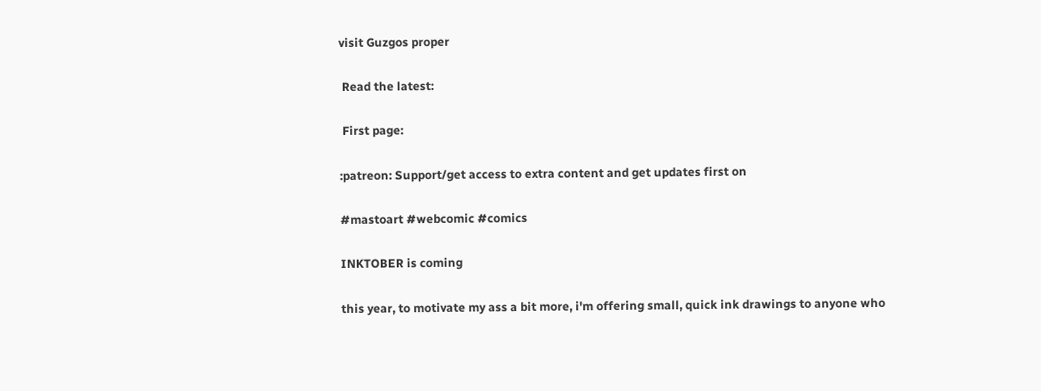visit Guzgos proper

 Read the latest:

 First page:

:patreon: Support/get access to extra content and get updates first on

#mastoart #webcomic #comics

INKTOBER is coming

this year, to motivate my ass a bit more, i'm offering small, quick ink drawings to anyone who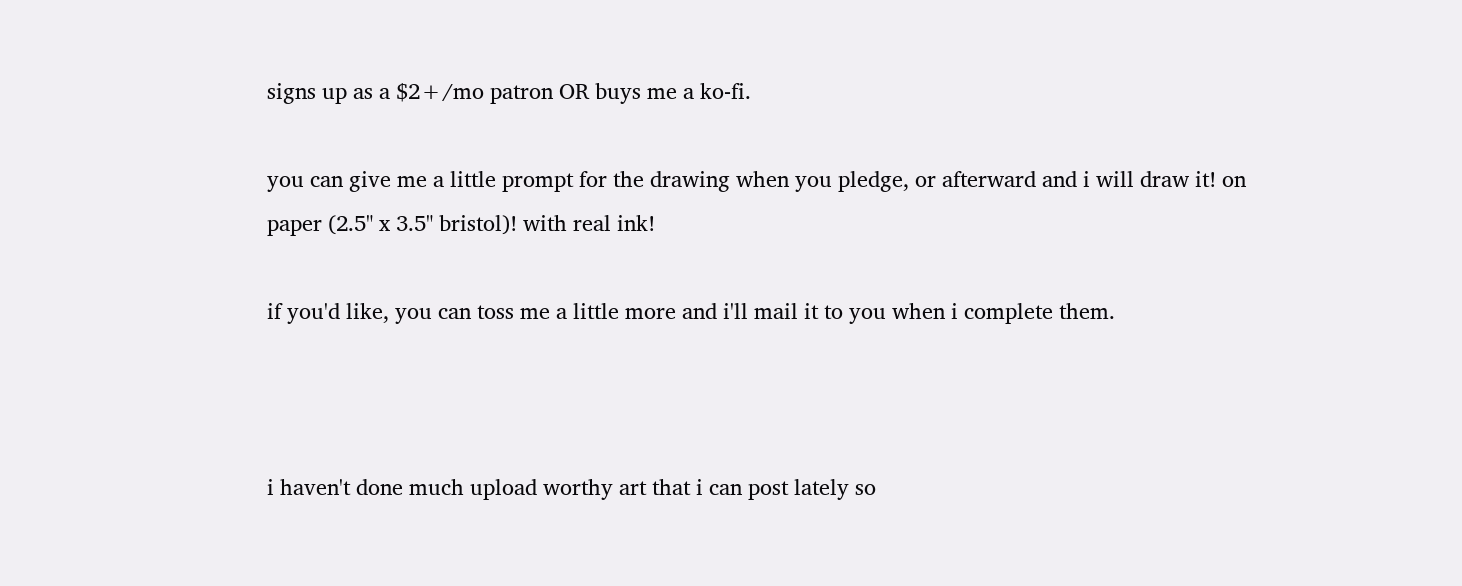signs up as a $2+/mo patron OR buys me a ko-fi.

you can give me a little prompt for the drawing when you pledge, or afterward and i will draw it! on paper (2.5" x 3.5" bristol)! with real ink!

if you'd like, you can toss me a little more and i'll mail it to you when i complete them.



i haven't done much upload worthy art that i can post lately so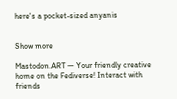here's a pocket-sized anyanis


Show more

Mastodon.ART — Your friendly creative home on the Fediverse! Interact with friends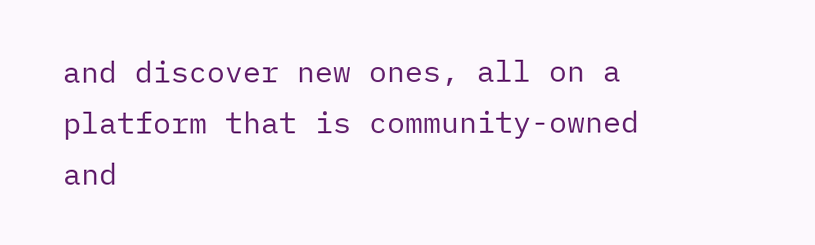and discover new ones, all on a platform that is community-owned and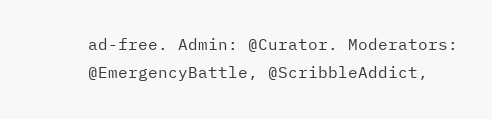ad-free. Admin: @Curator. Moderators: @EmergencyBattle, @ScribbleAddict,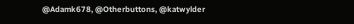@Adamk678, @Otherbuttons, @katwylder